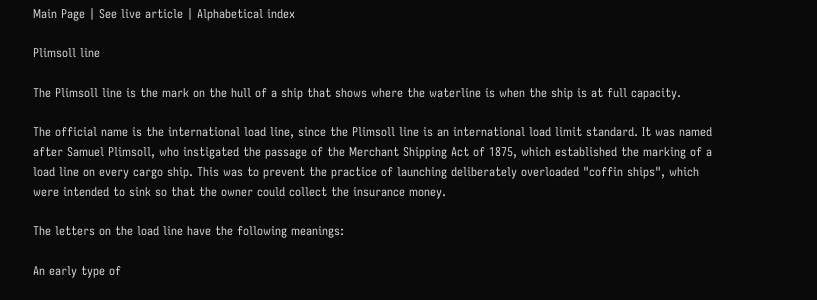Main Page | See live article | Alphabetical index

Plimsoll line

The Plimsoll line is the mark on the hull of a ship that shows where the waterline is when the ship is at full capacity.

The official name is the international load line, since the Plimsoll line is an international load limit standard. It was named after Samuel Plimsoll, who instigated the passage of the Merchant Shipping Act of 1875, which established the marking of a load line on every cargo ship. This was to prevent the practice of launching deliberately overloaded "coffin ships", which were intended to sink so that the owner could collect the insurance money.

The letters on the load line have the following meanings:

An early type of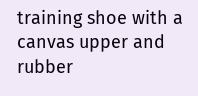training shoe with a canvas upper and rubber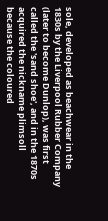sole, developed as beachwear in the 1830s by the Liverpool Rubber Company (later to become Dunlop), was first called the 'sand shoe', and in the 1870s acquired the nickname plimsoll because the coloured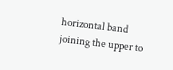horizontal band joining the upper to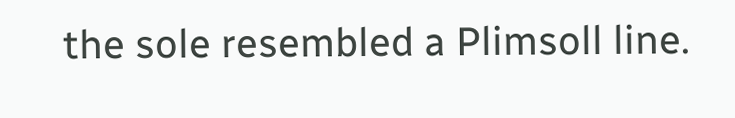the sole resembled a Plimsoll line.